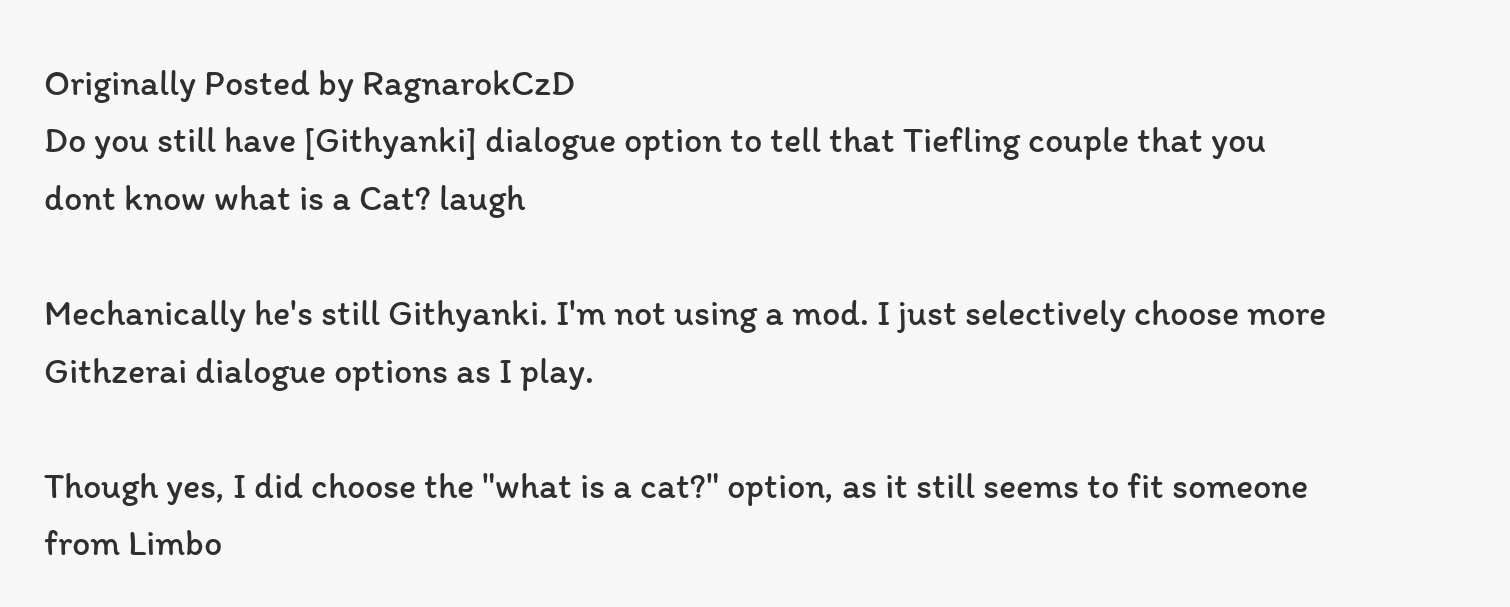Originally Posted by RagnarokCzD
Do you still have [Githyanki] dialogue option to tell that Tiefling couple that you dont know what is a Cat? laugh

Mechanically he's still Githyanki. I'm not using a mod. I just selectively choose more Githzerai dialogue options as I play.

Though yes, I did choose the "what is a cat?" option, as it still seems to fit someone from Limbo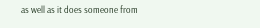as well as it does someone from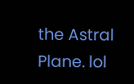the Astral Plane. lol